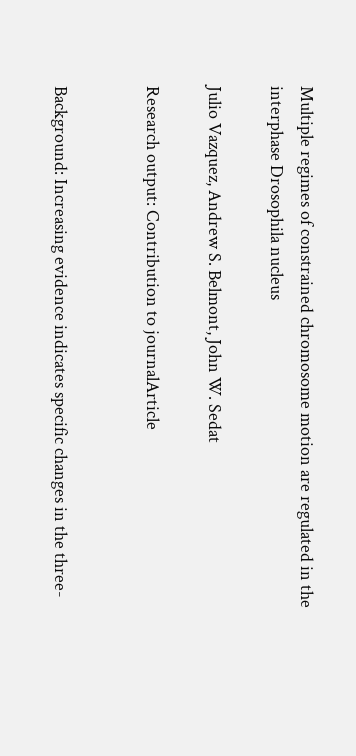Multiple regimes of constrained chromosome motion are regulated in the interphase Drosophila nucleus

Julio Vazquez, Andrew S. Belmont, John W. Sedat

Research output: Contribution to journalArticle


Background: Increasing evidence indicates specific changes in the three-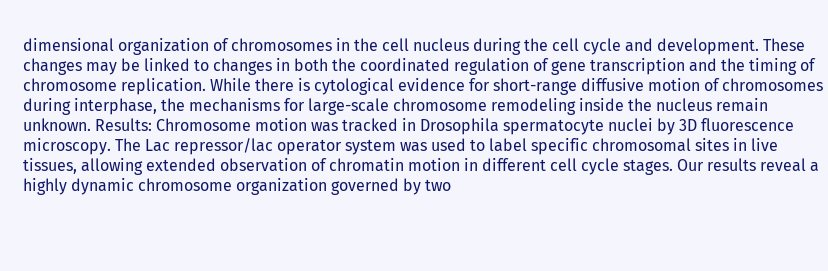dimensional organization of chromosomes in the cell nucleus during the cell cycle and development. These changes may be linked to changes in both the coordinated regulation of gene transcription and the timing of chromosome replication. While there is cytological evidence for short-range diffusive motion of chromosomes during interphase, the mechanisms for large-scale chromosome remodeling inside the nucleus remain unknown. Results: Chromosome motion was tracked in Drosophila spermatocyte nuclei by 3D fluorescence microscopy. The Lac repressor/lac operator system was used to label specific chromosomal sites in live tissues, allowing extended observation of chromatin motion in different cell cycle stages. Our results reveal a highly dynamic chromosome organization governed by two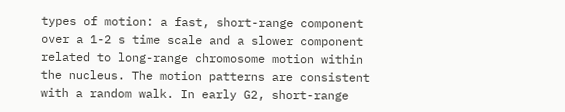types of motion: a fast, short-range component over a 1-2 s time scale and a slower component related to long-range chromosome motion within the nucleus. The motion patterns are consistent with a random walk. In early G2, short-range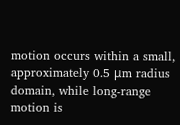motion occurs within a small, approximately 0.5 μm radius domain, while long-range motion is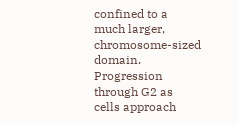confined to a much larger, chromosome-sized domain. Progression through G2 as cells approach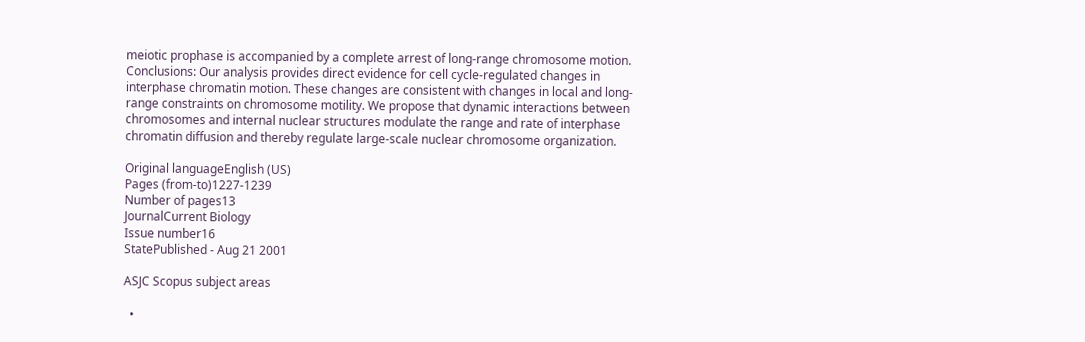meiotic prophase is accompanied by a complete arrest of long-range chromosome motion. Conclusions: Our analysis provides direct evidence for cell cycle-regulated changes in interphase chromatin motion. These changes are consistent with changes in local and long-range constraints on chromosome motility. We propose that dynamic interactions between chromosomes and internal nuclear structures modulate the range and rate of interphase chromatin diffusion and thereby regulate large-scale nuclear chromosome organization.

Original languageEnglish (US)
Pages (from-to)1227-1239
Number of pages13
JournalCurrent Biology
Issue number16
StatePublished - Aug 21 2001

ASJC Scopus subject areas

  •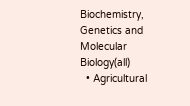Biochemistry, Genetics and Molecular Biology(all)
  • Agricultural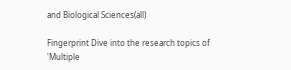and Biological Sciences(all)

Fingerprint Dive into the research topics of 'Multiple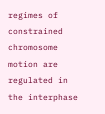regimes of constrained chromosome motion are regulated in the interphase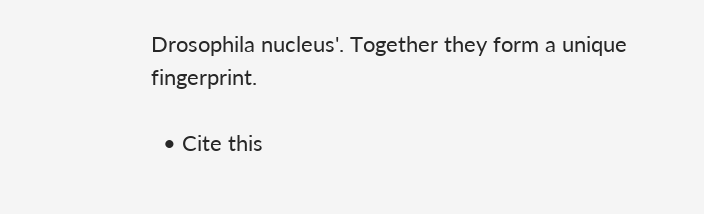Drosophila nucleus'. Together they form a unique fingerprint.

  • Cite this